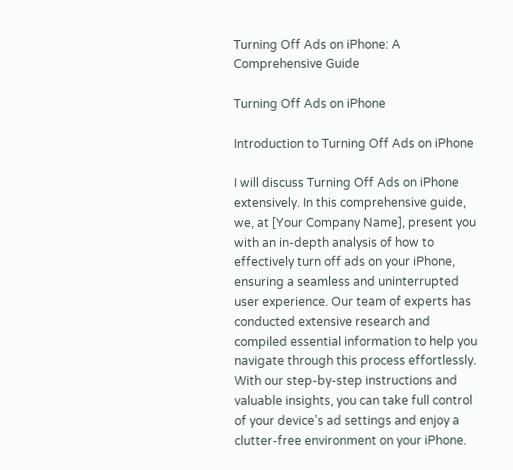Turning Off Ads on iPhone: A Comprehensive Guide

Turning Off Ads on iPhone

Introduction to Turning Off Ads on iPhone

I will discuss Turning Off Ads on iPhone extensively. In this comprehensive guide, we, at [Your Company Name], present you with an in-depth analysis of how to effectively turn off ads on your iPhone, ensuring a seamless and uninterrupted user experience. Our team of experts has conducted extensive research and compiled essential information to help you navigate through this process effortlessly. With our step-by-step instructions and valuable insights, you can take full control of your device’s ad settings and enjoy a clutter-free environment on your iPhone.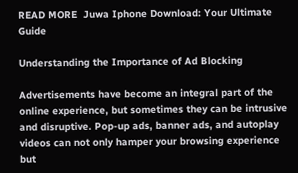READ MORE  Juwa Iphone Download: Your Ultimate Guide

Understanding the Importance of Ad Blocking

Advertisements have become an integral part of the online experience, but sometimes they can be intrusive and disruptive. Pop-up ads, banner ads, and autoplay videos can not only hamper your browsing experience but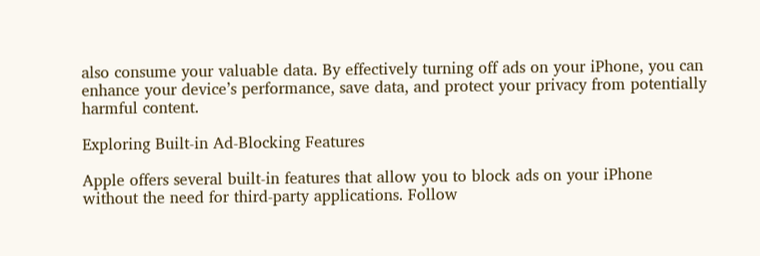also consume your valuable data. By effectively turning off ads on your iPhone, you can enhance your device’s performance, save data, and protect your privacy from potentially harmful content.

Exploring Built-in Ad-Blocking Features

Apple offers several built-in features that allow you to block ads on your iPhone without the need for third-party applications. Follow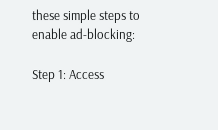these simple steps to enable ad-blocking:

Step 1: Access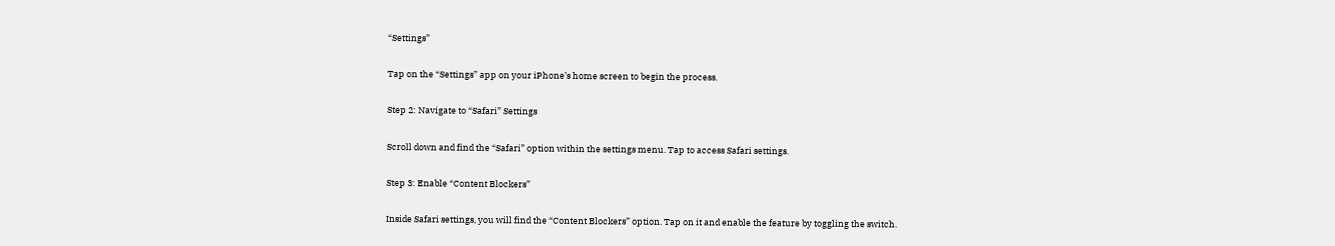“Settings”

Tap on the “Settings” app on your iPhone’s home screen to begin the process.

Step 2: Navigate to “Safari” Settings

Scroll down and find the “Safari” option within the settings menu. Tap to access Safari settings.

Step 3: Enable “Content Blockers”

Inside Safari settings, you will find the “Content Blockers” option. Tap on it and enable the feature by toggling the switch.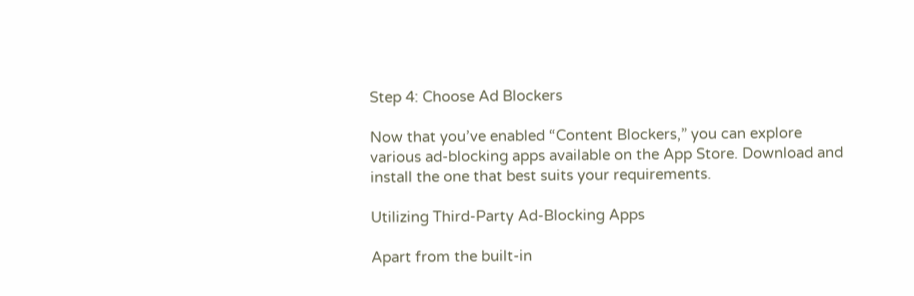Step 4: Choose Ad Blockers

Now that you’ve enabled “Content Blockers,” you can explore various ad-blocking apps available on the App Store. Download and install the one that best suits your requirements.

Utilizing Third-Party Ad-Blocking Apps

Apart from the built-in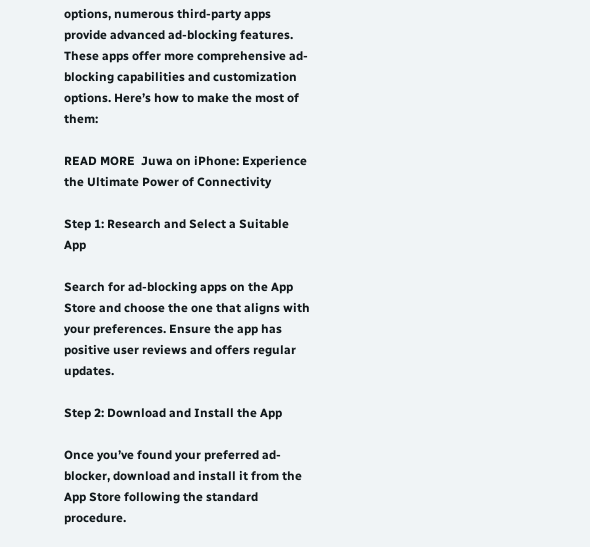options, numerous third-party apps provide advanced ad-blocking features. These apps offer more comprehensive ad-blocking capabilities and customization options. Here’s how to make the most of them:

READ MORE  Juwa on iPhone: Experience the Ultimate Power of Connectivity

Step 1: Research and Select a Suitable App

Search for ad-blocking apps on the App Store and choose the one that aligns with your preferences. Ensure the app has positive user reviews and offers regular updates.

Step 2: Download and Install the App

Once you’ve found your preferred ad-blocker, download and install it from the App Store following the standard procedure.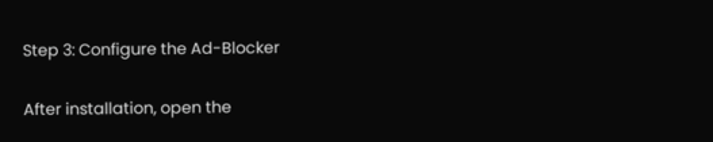Step 3: Configure the Ad-Blocker

After installation, open the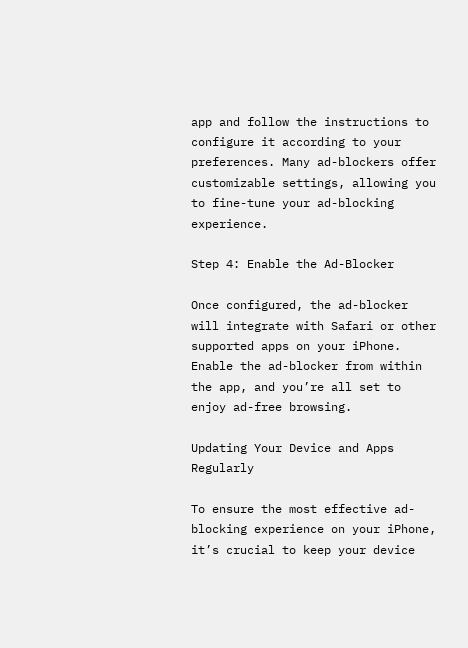app and follow the instructions to configure it according to your preferences. Many ad-blockers offer customizable settings, allowing you to fine-tune your ad-blocking experience.

Step 4: Enable the Ad-Blocker

Once configured, the ad-blocker will integrate with Safari or other supported apps on your iPhone. Enable the ad-blocker from within the app, and you’re all set to enjoy ad-free browsing.

Updating Your Device and Apps Regularly

To ensure the most effective ad-blocking experience on your iPhone, it’s crucial to keep your device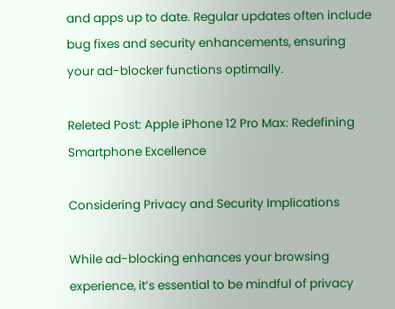and apps up to date. Regular updates often include bug fixes and security enhancements, ensuring your ad-blocker functions optimally.

Releted Post: Apple iPhone 12 Pro Max: Redefining Smartphone Excellence

Considering Privacy and Security Implications

While ad-blocking enhances your browsing experience, it’s essential to be mindful of privacy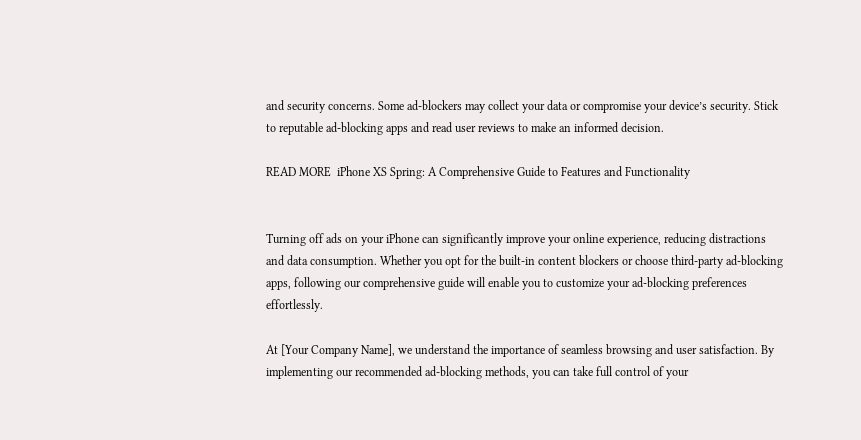and security concerns. Some ad-blockers may collect your data or compromise your device’s security. Stick to reputable ad-blocking apps and read user reviews to make an informed decision.

READ MORE  iPhone XS Spring: A Comprehensive Guide to Features and Functionality


Turning off ads on your iPhone can significantly improve your online experience, reducing distractions and data consumption. Whether you opt for the built-in content blockers or choose third-party ad-blocking apps, following our comprehensive guide will enable you to customize your ad-blocking preferences effortlessly.

At [Your Company Name], we understand the importance of seamless browsing and user satisfaction. By implementing our recommended ad-blocking methods, you can take full control of your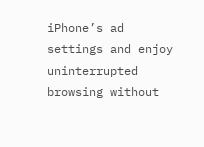iPhone’s ad settings and enjoy uninterrupted browsing without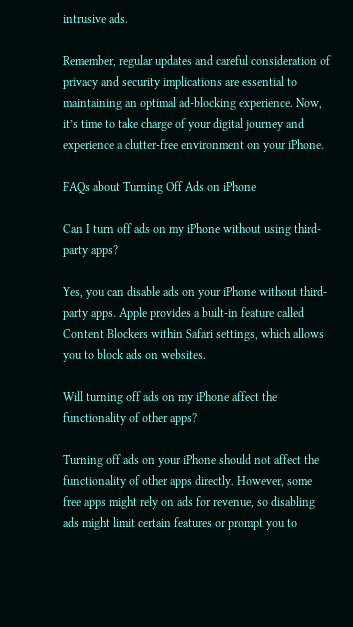intrusive ads.

Remember, regular updates and careful consideration of privacy and security implications are essential to maintaining an optimal ad-blocking experience. Now, it’s time to take charge of your digital journey and experience a clutter-free environment on your iPhone.

FAQs about Turning Off Ads on iPhone

Can I turn off ads on my iPhone without using third-party apps?

Yes, you can disable ads on your iPhone without third-party apps. Apple provides a built-in feature called Content Blockers within Safari settings, which allows you to block ads on websites.

Will turning off ads on my iPhone affect the functionality of other apps?

Turning off ads on your iPhone should not affect the functionality of other apps directly. However, some free apps might rely on ads for revenue, so disabling ads might limit certain features or prompt you to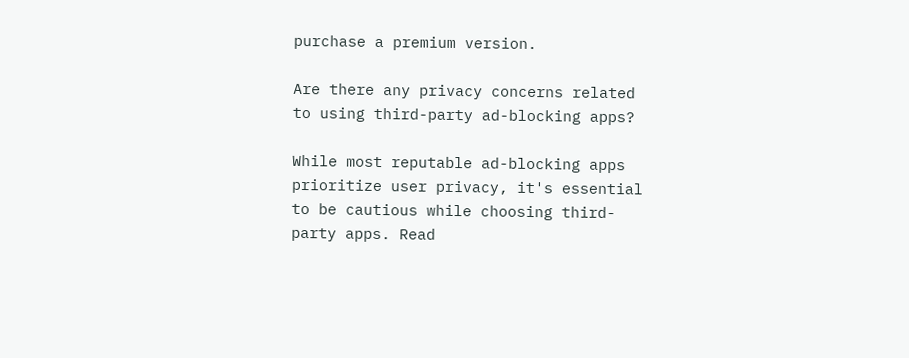purchase a premium version.

Are there any privacy concerns related to using third-party ad-blocking apps?

While most reputable ad-blocking apps prioritize user privacy, it's essential to be cautious while choosing third-party apps. Read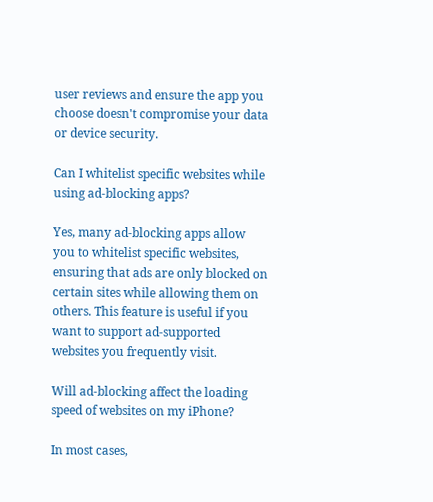user reviews and ensure the app you choose doesn't compromise your data or device security.

Can I whitelist specific websites while using ad-blocking apps?

Yes, many ad-blocking apps allow you to whitelist specific websites, ensuring that ads are only blocked on certain sites while allowing them on others. This feature is useful if you want to support ad-supported websites you frequently visit.

Will ad-blocking affect the loading speed of websites on my iPhone?

In most cases,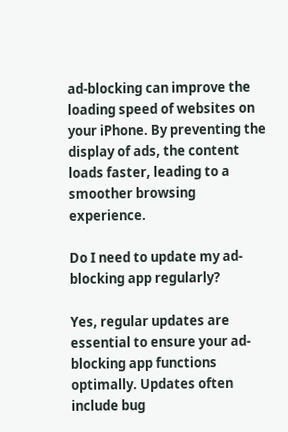ad-blocking can improve the loading speed of websites on your iPhone. By preventing the display of ads, the content loads faster, leading to a smoother browsing experience.

Do I need to update my ad-blocking app regularly?

Yes, regular updates are essential to ensure your ad-blocking app functions optimally. Updates often include bug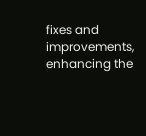fixes and improvements, enhancing the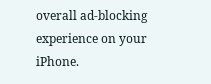overall ad-blocking experience on your iPhone.